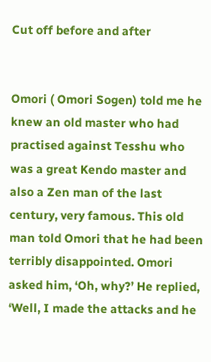Cut off before and after


Omori ( Omori Sogen) told me he knew an old master who had practised against Tesshu who was a great Kendo master and also a Zen man of the last century, very famous. This old man told Omori that he had been terribly disappointed. Omori asked him, ‘Oh, why?’ He replied, ‘Well, I made the attacks and he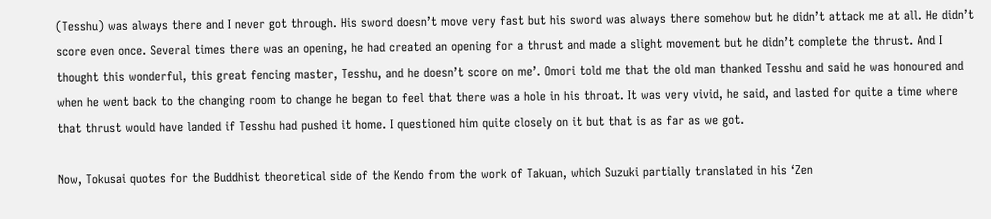(Tesshu) was always there and I never got through. His sword doesn’t move very fast but his sword was always there somehow but he didn’t attack me at all. He didn’t score even once. Several times there was an opening, he had created an opening for a thrust and made a slight movement but he didn’t complete the thrust. And I thought this wonderful, this great fencing master, Tesshu, and he doesn’t score on me’. Omori told me that the old man thanked Tesshu and said he was honoured and when he went back to the changing room to change he began to feel that there was a hole in his throat. It was very vivid, he said, and lasted for quite a time where that thrust would have landed if Tesshu had pushed it home. I questioned him quite closely on it but that is as far as we got.

Now, Tokusai quotes for the Buddhist theoretical side of the Kendo from the work of Takuan, which Suzuki partially translated in his ‘Zen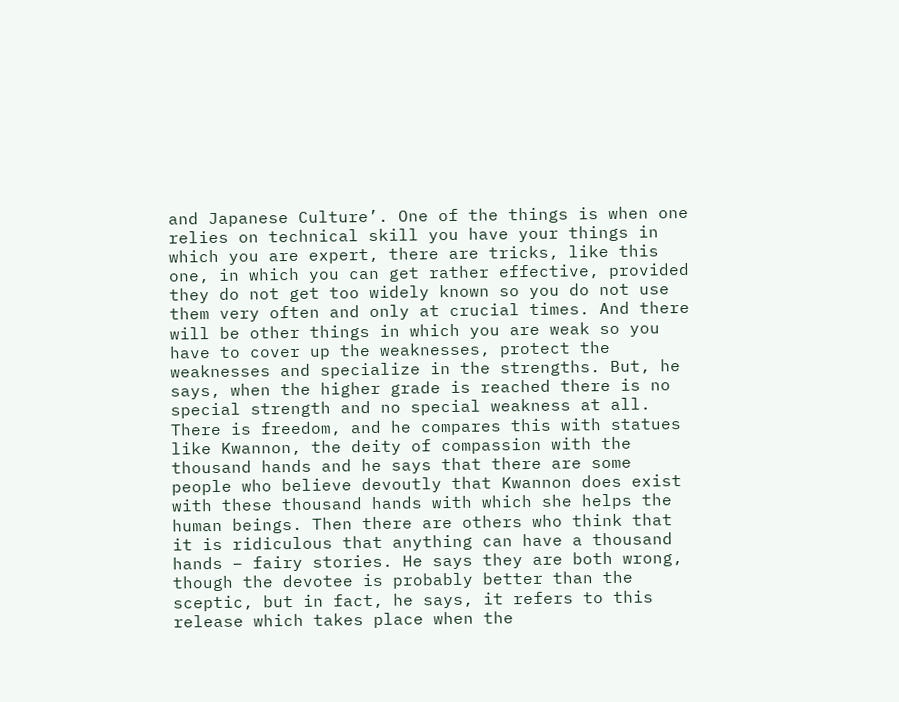and Japanese Culture’. One of the things is when one relies on technical skill you have your things in which you are expert, there are tricks, like this one, in which you can get rather effective, provided they do not get too widely known so you do not use them very often and only at crucial times. And there will be other things in which you are weak so you have to cover up the weaknesses, protect the weaknesses and specialize in the strengths. But, he says, when the higher grade is reached there is no special strength and no special weakness at all. There is freedom, and he compares this with statues like Kwannon, the deity of compassion with the thousand hands and he says that there are some people who believe devoutly that Kwannon does exist with these thousand hands with which she helps the human beings. Then there are others who think that it is ridiculous that anything can have a thousand hands – fairy stories. He says they are both wrong, though the devotee is probably better than the sceptic, but in fact, he says, it refers to this release which takes place when the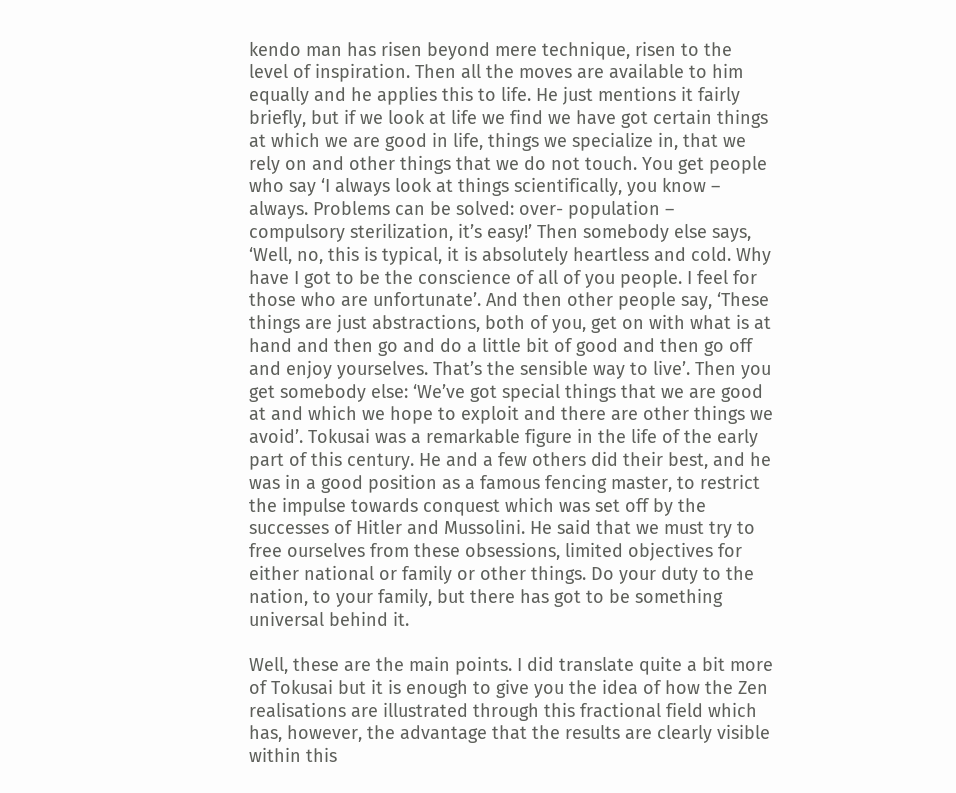kendo man has risen beyond mere technique, risen to the level of inspiration. Then all the moves are available to him equally and he applies this to life. He just mentions it fairly briefly, but if we look at life we find we have got certain things at which we are good in life, things we specialize in, that we rely on and other things that we do not touch. You get people who say ‘I always look at things scientifically, you know – always. Problems can be solved: over- population – compulsory sterilization, it’s easy!’ Then somebody else says, ‘Well, no, this is typical, it is absolutely heartless and cold. Why have I got to be the conscience of all of you people. I feel for those who are unfortunate’. And then other people say, ‘These things are just abstractions, both of you, get on with what is at hand and then go and do a little bit of good and then go off and enjoy yourselves. That’s the sensible way to live’. Then you get somebody else: ‘We’ve got special things that we are good at and which we hope to exploit and there are other things we avoid’. Tokusai was a remarkable figure in the life of the early part of this century. He and a few others did their best, and he was in a good position as a famous fencing master, to restrict the impulse towards conquest which was set off by the successes of Hitler and Mussolini. He said that we must try to free ourselves from these obsessions, limited objectives for either national or family or other things. Do your duty to the nation, to your family, but there has got to be something universal behind it.

Well, these are the main points. I did translate quite a bit more of Tokusai but it is enough to give you the idea of how the Zen realisations are illustrated through this fractional field which has, however, the advantage that the results are clearly visible within this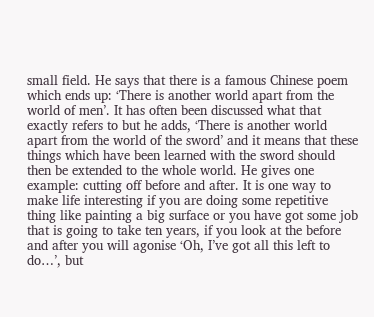small field. He says that there is a famous Chinese poem which ends up: ‘There is another world apart from the world of men’. It has often been discussed what that exactly refers to but he adds, ‘There is another world apart from the world of the sword’ and it means that these things which have been learned with the sword should then be extended to the whole world. He gives one example: cutting off before and after. It is one way to make life interesting if you are doing some repetitive thing like painting a big surface or you have got some job that is going to take ten years, if you look at the before and after you will agonise ‘Oh, I’ve got all this left to do…’, but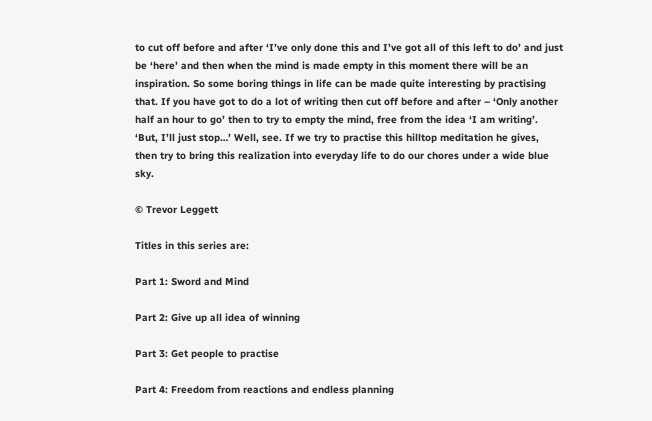to cut off before and after ‘I’ve only done this and I’ve got all of this left to do’ and just be ‘here’ and then when the mind is made empty in this moment there will be an inspiration. So some boring things in life can be made quite interesting by practising that. If you have got to do a lot of writing then cut off before and after – ‘Only another half an hour to go’ then to try to empty the mind, free from the idea ‘I am writing’. ‘But, I’ll just stop…’ Well, see. If we try to practise this hilltop meditation he gives, then try to bring this realization into everyday life to do our chores under a wide blue sky.

© Trevor Leggett

Titles in this series are:

Part 1: Sword and Mind

Part 2: Give up all idea of winning

Part 3: Get people to practise

Part 4: Freedom from reactions and endless planning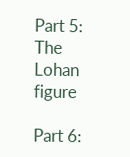Part 5: The Lohan figure

Part 6: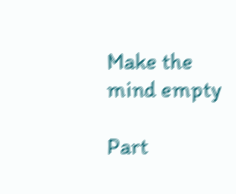Make the mind empty

Part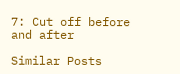7: Cut off before and after

Similar Posts